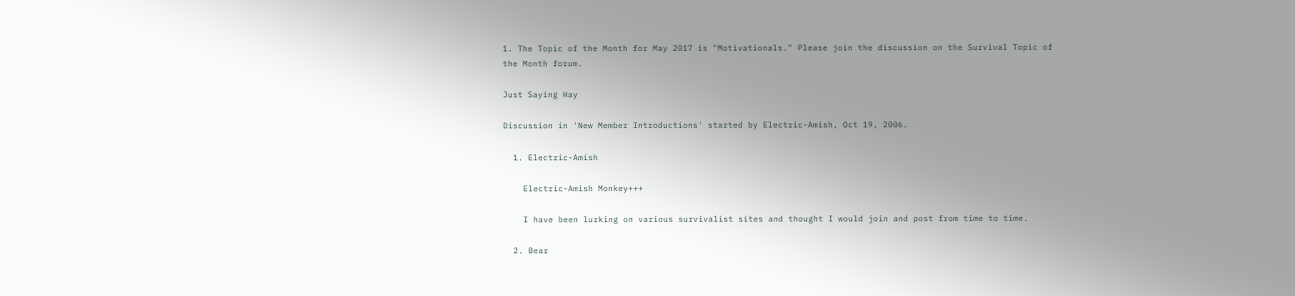1. The Topic of the Month for May 2017 is "Motivationals." Please join the discussion on the Survival Topic of the Month forum.

Just Saying Hay

Discussion in 'New Member Introductions' started by Electric-Amish, Oct 19, 2006.

  1. Electric-Amish

    Electric-Amish Monkey+++

    I have been lurking on various survivalist sites and thought I would join and post from time to time.

  2. Bear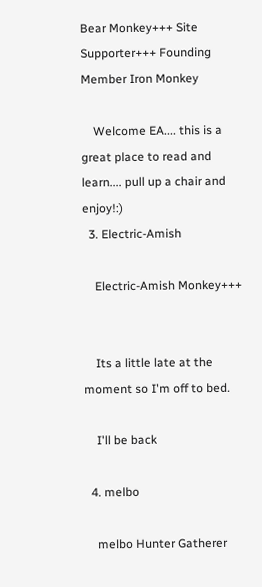Bear Monkey+++ Site Supporter+++ Founding Member Iron Monkey

    Welcome EA.... this is a great place to read and learn.... pull up a chair and enjoy!:)
  3. Electric-Amish

    Electric-Amish Monkey+++


    Its a little late at the moment so I'm off to bed.

    I'll be back

  4. melbo

    melbo Hunter Gatherer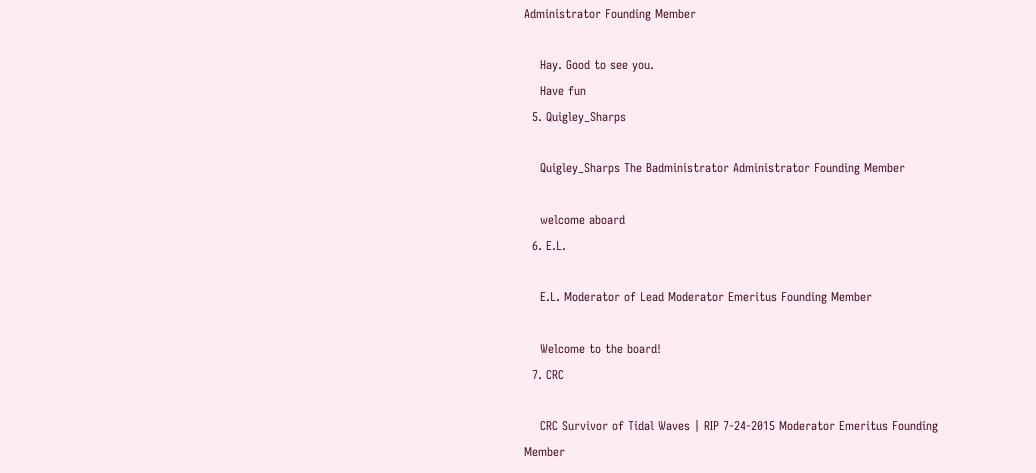Administrator Founding Member

    Hay. Good to see you.
    Have fun
  5. Quigley_Sharps

    Quigley_Sharps The Badministrator Administrator Founding Member

    welcome aboard
  6. E.L.

    E.L. Moderator of Lead Moderator Emeritus Founding Member

    Welcome to the board!
  7. CRC

    CRC Survivor of Tidal Waves | RIP 7-24-2015 Moderator Emeritus Founding Member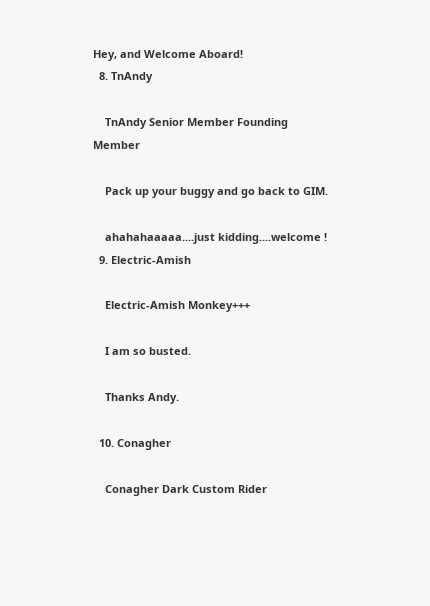Hey, and Welcome Aboard!
  8. TnAndy

    TnAndy Senior Member Founding Member

    Pack up your buggy and go back to GIM.

    ahahahaaaaa....just kidding....welcome !
  9. Electric-Amish

    Electric-Amish Monkey+++

    I am so busted.

    Thanks Andy.

  10. Conagher

    Conagher Dark Custom Rider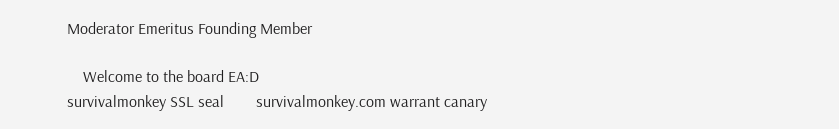Moderator Emeritus Founding Member

    Welcome to the board EA:D
survivalmonkey SSL seal        survivalmonkey.com warrant canary